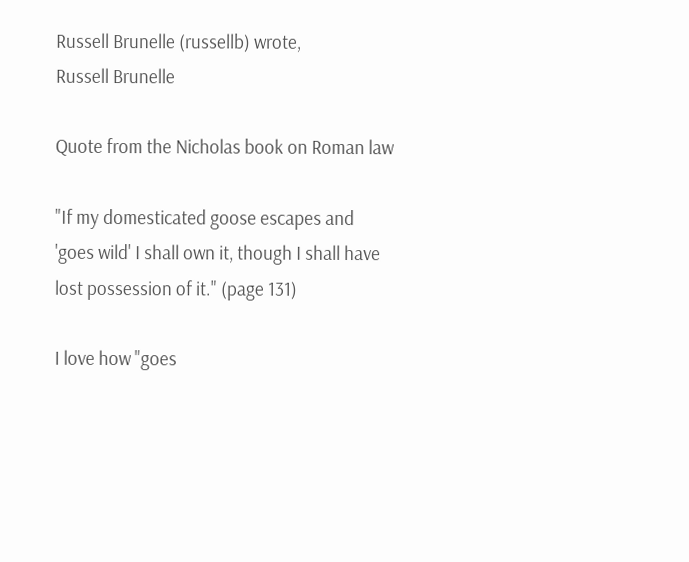Russell Brunelle (russellb) wrote,
Russell Brunelle

Quote from the Nicholas book on Roman law

"If my domesticated goose escapes and 'goes wild' I shall own it, though I shall have lost possession of it." (page 131)

I love how "goes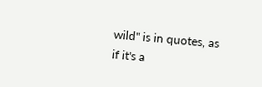wild" is in quotes, as if it's a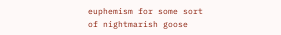euphemism for some sort of nightmarish goose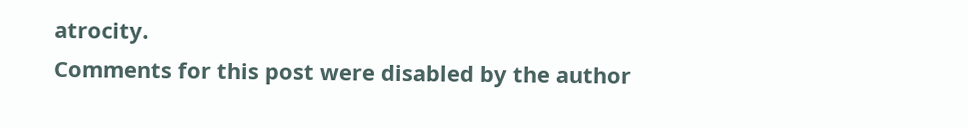atrocity.
Comments for this post were disabled by the author